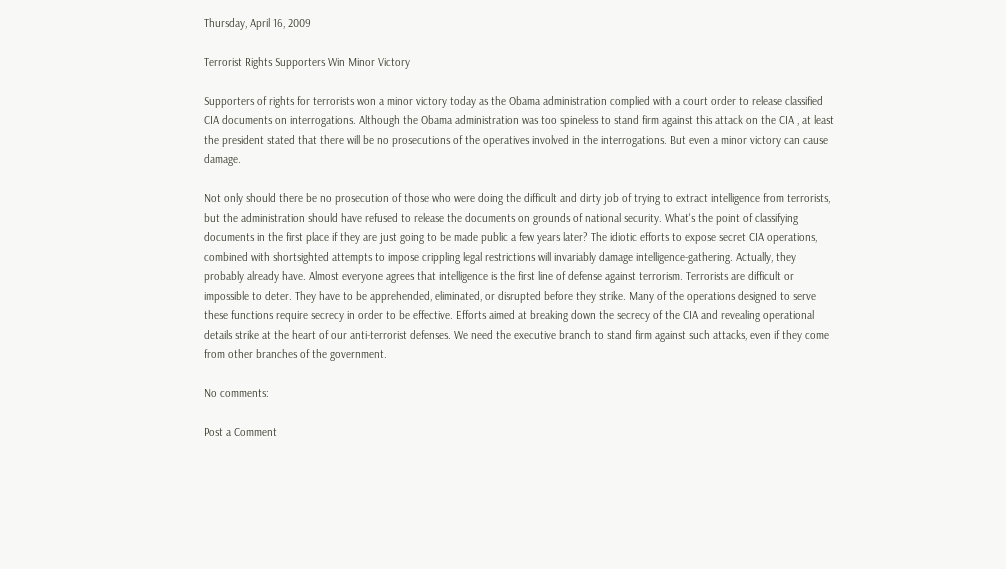Thursday, April 16, 2009

Terrorist Rights Supporters Win Minor Victory

Supporters of rights for terrorists won a minor victory today as the Obama administration complied with a court order to release classified CIA documents on interrogations. Although the Obama administration was too spineless to stand firm against this attack on the CIA , at least the president stated that there will be no prosecutions of the operatives involved in the interrogations. But even a minor victory can cause damage.

Not only should there be no prosecution of those who were doing the difficult and dirty job of trying to extract intelligence from terrorists, but the administration should have refused to release the documents on grounds of national security. What's the point of classifying documents in the first place if they are just going to be made public a few years later? The idiotic efforts to expose secret CIA operations, combined with shortsighted attempts to impose crippling legal restrictions will invariably damage intelligence-gathering. Actually, they probably already have. Almost everyone agrees that intelligence is the first line of defense against terrorism. Terrorists are difficult or impossible to deter. They have to be apprehended, eliminated, or disrupted before they strike. Many of the operations designed to serve these functions require secrecy in order to be effective. Efforts aimed at breaking down the secrecy of the CIA and revealing operational details strike at the heart of our anti-terrorist defenses. We need the executive branch to stand firm against such attacks, even if they come from other branches of the government.

No comments:

Post a Comment